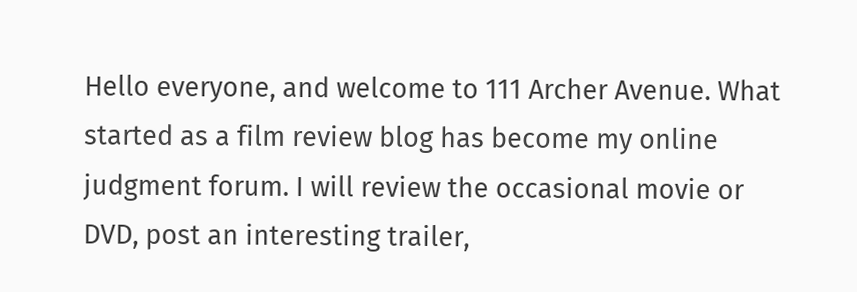Hello everyone, and welcome to 111 Archer Avenue. What started as a film review blog has become my online judgment forum. I will review the occasional movie or DVD, post an interesting trailer,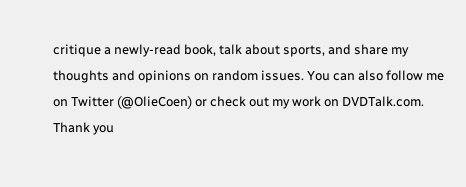critique a newly-read book, talk about sports, and share my thoughts and opinions on random issues. You can also follow me on Twitter (@OlieCoen) or check out my work on DVDTalk.com. Thank you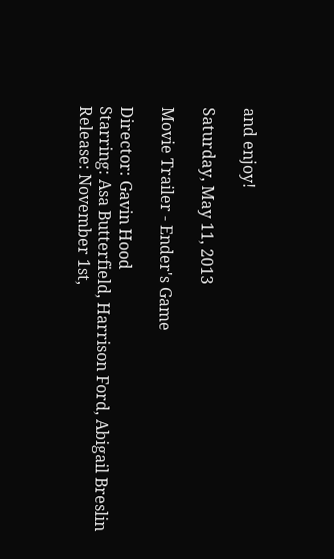and enjoy!

Saturday, May 11, 2013

Movie Trailer - Ender's Game

Director: Gavin Hood
Starring: Asa Butterfield, Harrison Ford, Abigail Breslin
Release: November 1st,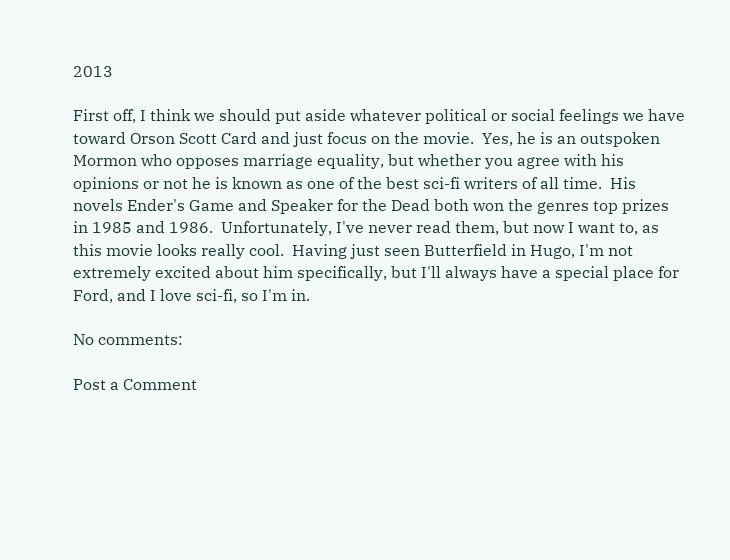2013

First off, I think we should put aside whatever political or social feelings we have toward Orson Scott Card and just focus on the movie.  Yes, he is an outspoken Mormon who opposes marriage equality, but whether you agree with his opinions or not he is known as one of the best sci-fi writers of all time.  His novels Ender's Game and Speaker for the Dead both won the genres top prizes in 1985 and 1986.  Unfortunately, I've never read them, but now I want to, as this movie looks really cool.  Having just seen Butterfield in Hugo, I'm not extremely excited about him specifically, but I'll always have a special place for Ford, and I love sci-fi, so I'm in.

No comments:

Post a Comment